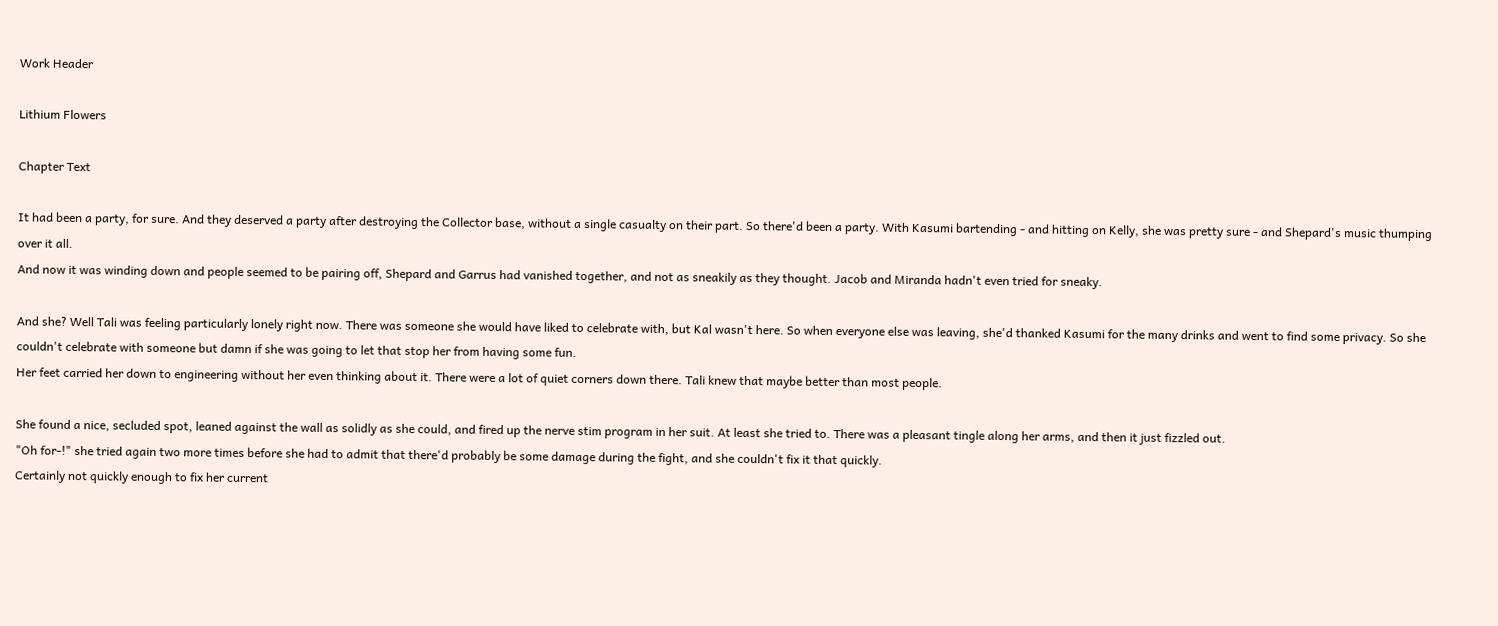Work Header

Lithium Flowers

Chapter Text

It had been a party, for sure. And they deserved a party after destroying the Collector base, without a single casualty on their part. So there'd been a party. With Kasumi bartending - and hitting on Kelly, she was pretty sure - and Shepard's music thumping over it all.
And now it was winding down and people seemed to be pairing off, Shepard and Garrus had vanished together, and not as sneakily as they thought. Jacob and Miranda hadn't even tried for sneaky.

And she? Well Tali was feeling particularly lonely right now. There was someone she would have liked to celebrate with, but Kal wasn't here. So when everyone else was leaving, she'd thanked Kasumi for the many drinks and went to find some privacy. So she couldn't celebrate with someone but damn if she was going to let that stop her from having some fun.
Her feet carried her down to engineering without her even thinking about it. There were a lot of quiet corners down there. Tali knew that maybe better than most people.

She found a nice, secluded spot, leaned against the wall as solidly as she could, and fired up the nerve stim program in her suit. At least she tried to. There was a pleasant tingle along her arms, and then it just fizzled out.
"Oh for-!" she tried again two more times before she had to admit that there'd probably be some damage during the fight, and she couldn't fix it that quickly.
Certainly not quickly enough to fix her current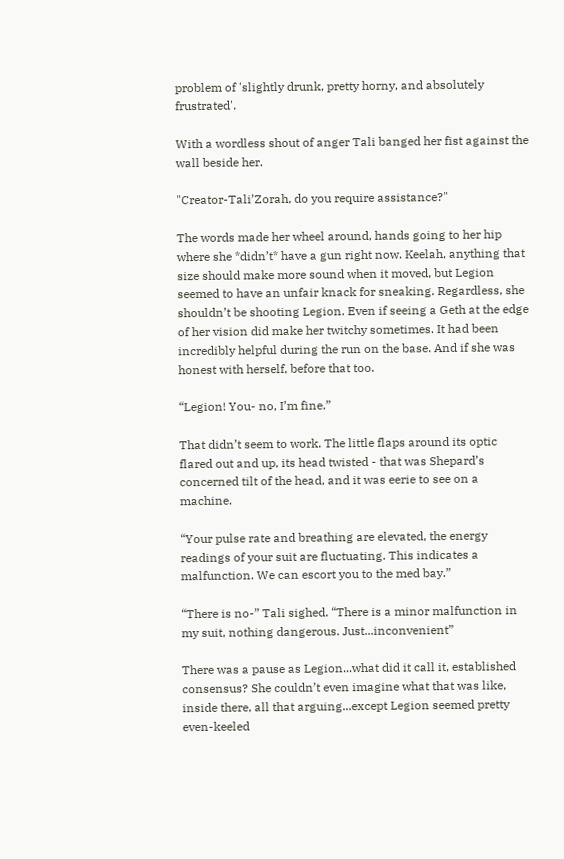problem of 'slightly drunk, pretty horny, and absolutely frustrated'.

With a wordless shout of anger Tali banged her fist against the wall beside her.

"Creator-Tali’Zorah, do you require assistance?"

The words made her wheel around, hands going to her hip where she *didn’t* have a gun right now. Keelah, anything that size should make more sound when it moved, but Legion seemed to have an unfair knack for sneaking. Regardless, she shouldn’t be shooting Legion. Even if seeing a Geth at the edge of her vision did make her twitchy sometimes. It had been incredibly helpful during the run on the base. And if she was honest with herself, before that too.

“Legion! You- no, I’m fine.”

That didn’t seem to work. The little flaps around its optic flared out and up, its head twisted - that was Shepard’s concerned tilt of the head, and it was eerie to see on a machine.

“Your pulse rate and breathing are elevated, the energy readings of your suit are fluctuating. This indicates a malfunction. We can escort you to the med bay.”

“There is no-” Tali sighed. “There is a minor malfunction in my suit, nothing dangerous. Just...inconvenient”

There was a pause as Legion...what did it call it, established consensus? She couldn’t even imagine what that was like, inside there, all that arguing...except Legion seemed pretty even-keeled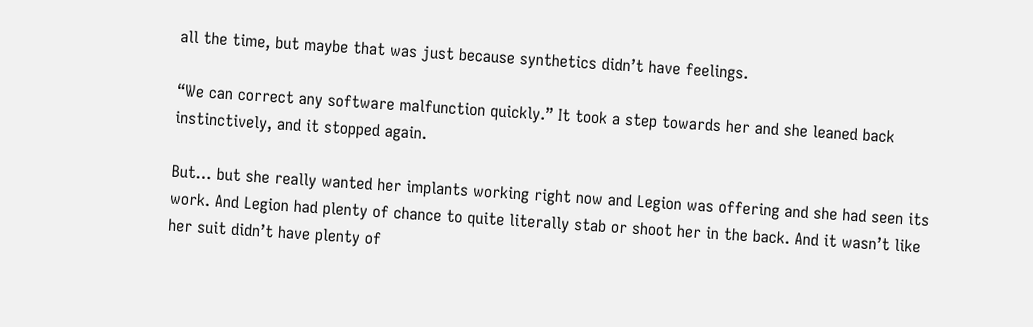all the time, but maybe that was just because synthetics didn’t have feelings.

“We can correct any software malfunction quickly.” It took a step towards her and she leaned back instinctively, and it stopped again.

But… but she really wanted her implants working right now and Legion was offering and she had seen its work. And Legion had plenty of chance to quite literally stab or shoot her in the back. And it wasn’t like her suit didn’t have plenty of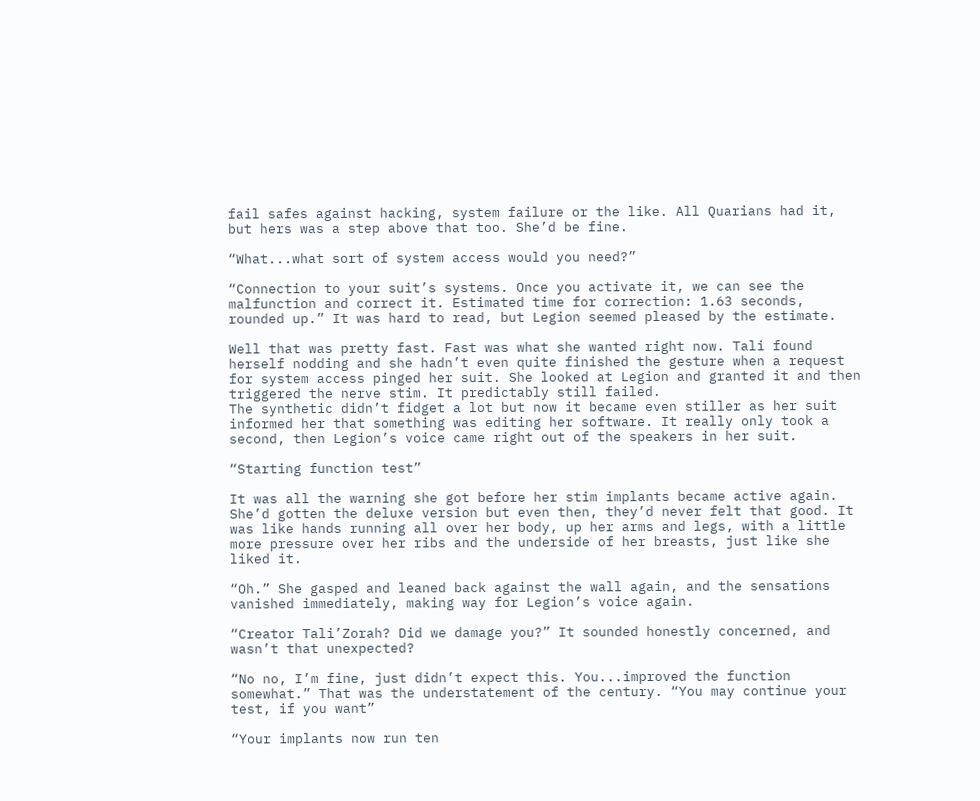fail safes against hacking, system failure or the like. All Quarians had it, but hers was a step above that too. She’d be fine.

“What...what sort of system access would you need?”

“Connection to your suit’s systems. Once you activate it, we can see the malfunction and correct it. Estimated time for correction: 1.63 seconds, rounded up.” It was hard to read, but Legion seemed pleased by the estimate.

Well that was pretty fast. Fast was what she wanted right now. Tali found herself nodding and she hadn’t even quite finished the gesture when a request for system access pinged her suit. She looked at Legion and granted it and then triggered the nerve stim. It predictably still failed.
The synthetic didn’t fidget a lot but now it became even stiller as her suit informed her that something was editing her software. It really only took a second, then Legion’s voice came right out of the speakers in her suit.

“Starting function test”

It was all the warning she got before her stim implants became active again. She’d gotten the deluxe version but even then, they’d never felt that good. It was like hands running all over her body, up her arms and legs, with a little more pressure over her ribs and the underside of her breasts, just like she liked it.

“Oh.” She gasped and leaned back against the wall again, and the sensations vanished immediately, making way for Legion’s voice again.

“Creator Tali’Zorah? Did we damage you?” It sounded honestly concerned, and wasn’t that unexpected?

“No no, I’m fine, just didn’t expect this. You...improved the function somewhat.” That was the understatement of the century. “You may continue your test, if you want”

“Your implants now run ten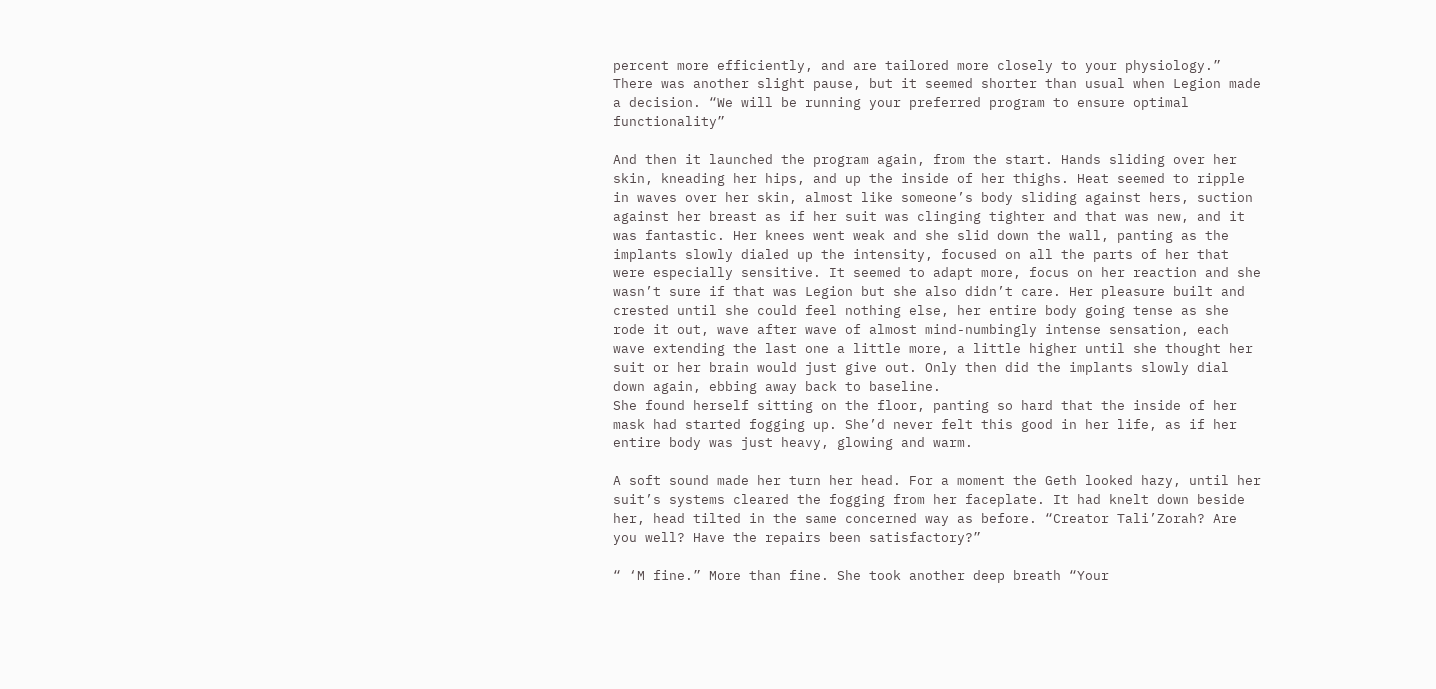percent more efficiently, and are tailored more closely to your physiology.” There was another slight pause, but it seemed shorter than usual when Legion made a decision. “We will be running your preferred program to ensure optimal functionality”

And then it launched the program again, from the start. Hands sliding over her skin, kneading her hips, and up the inside of her thighs. Heat seemed to ripple in waves over her skin, almost like someone’s body sliding against hers, suction against her breast as if her suit was clinging tighter and that was new, and it was fantastic. Her knees went weak and she slid down the wall, panting as the implants slowly dialed up the intensity, focused on all the parts of her that were especially sensitive. It seemed to adapt more, focus on her reaction and she wasn’t sure if that was Legion but she also didn’t care. Her pleasure built and crested until she could feel nothing else, her entire body going tense as she rode it out, wave after wave of almost mind-numbingly intense sensation, each wave extending the last one a little more, a little higher until she thought her suit or her brain would just give out. Only then did the implants slowly dial down again, ebbing away back to baseline.
She found herself sitting on the floor, panting so hard that the inside of her mask had started fogging up. She’d never felt this good in her life, as if her entire body was just heavy, glowing and warm.

A soft sound made her turn her head. For a moment the Geth looked hazy, until her suit’s systems cleared the fogging from her faceplate. It had knelt down beside her, head tilted in the same concerned way as before. “Creator Tali’Zorah? Are you well? Have the repairs been satisfactory?”

“ ‘M fine.” More than fine. She took another deep breath “Your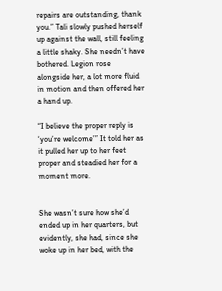repairs are outstanding, thank you.” Tali slowly pushed herself up against the wall, still feeling a little shaky. She needn’t have bothered. Legion rose alongside her, a lot more fluid in motion and then offered her a hand up.

“I believe the proper reply is ‘you’re welcome’” It told her as it pulled her up to her feet proper and steadied her for a moment more.


She wasn’t sure how she’d ended up in her quarters, but evidently, she had, since she woke up in her bed, with the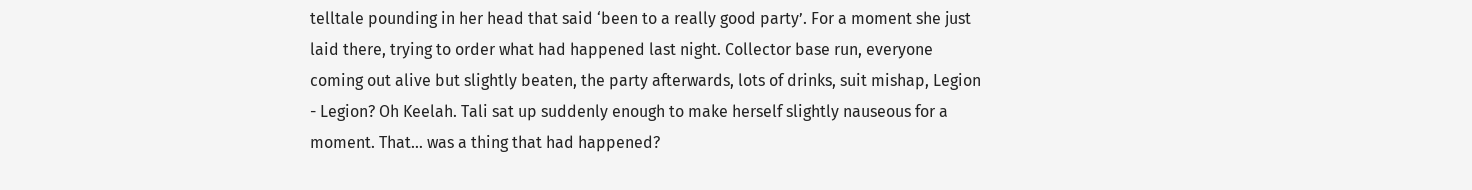telltale pounding in her head that said ‘been to a really good party’. For a moment she just laid there, trying to order what had happened last night. Collector base run, everyone coming out alive but slightly beaten, the party afterwards, lots of drinks, suit mishap, Legion - Legion? Oh Keelah. Tali sat up suddenly enough to make herself slightly nauseous for a moment. That… was a thing that had happened?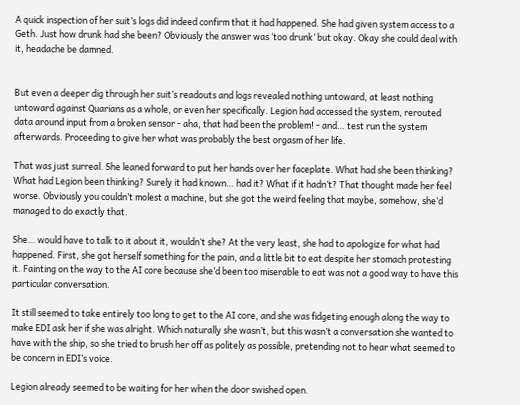A quick inspection of her suit’s logs did indeed confirm that it had happened. She had given system access to a Geth. Just how drunk had she been? Obviously the answer was ‘too drunk’ but okay. Okay she could deal with it, headache be damned.


But even a deeper dig through her suit’s readouts and logs revealed nothing untoward, at least nothing untoward against Quarians as a whole, or even her specifically. Legion had accessed the system, rerouted data around input from a broken sensor - aha, that had been the problem! - and… test run the system afterwards. Proceeding to give her what was probably the best orgasm of her life.

That was just surreal. She leaned forward to put her hands over her faceplate. What had she been thinking? What had Legion been thinking? Surely it had known… had it? What if it hadn’t? That thought made her feel worse. Obviously you couldn’t molest a machine, but she got the weird feeling that maybe, somehow, she’d managed to do exactly that.

She… would have to talk to it about it, wouldn’t she? At the very least, she had to apologize for what had happened. First, she got herself something for the pain, and a little bit to eat despite her stomach protesting it. Fainting on the way to the AI core because she’d been too miserable to eat was not a good way to have this particular conversation.

It still seemed to take entirely too long to get to the AI core, and she was fidgeting enough along the way to make EDI ask her if she was alright. Which naturally she wasn’t, but this wasn’t a conversation she wanted to have with the ship, so she tried to brush her off as politely as possible, pretending not to hear what seemed to be concern in EDI’s voice.

Legion already seemed to be waiting for her when the door swished open.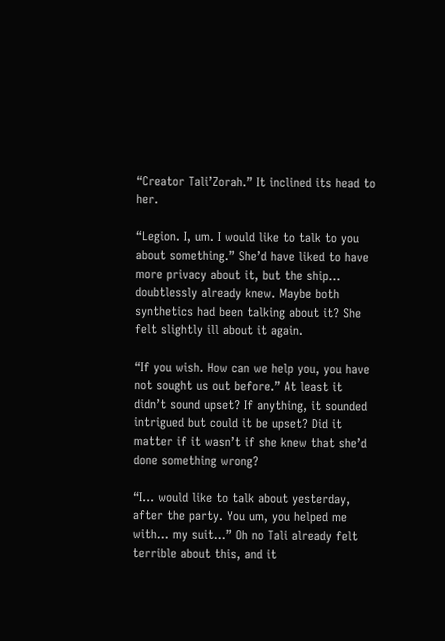“Creator Tali’Zorah.” It inclined its head to her.

“Legion. I, um. I would like to talk to you about something.” She’d have liked to have more privacy about it, but the ship… doubtlessly already knew. Maybe both synthetics had been talking about it? She felt slightly ill about it again.

“If you wish. How can we help you, you have not sought us out before.” At least it didn’t sound upset? If anything, it sounded intrigued but could it be upset? Did it matter if it wasn’t if she knew that she’d done something wrong?

“I… would like to talk about yesterday, after the party. You um, you helped me with... my suit…” Oh no Tali already felt terrible about this, and it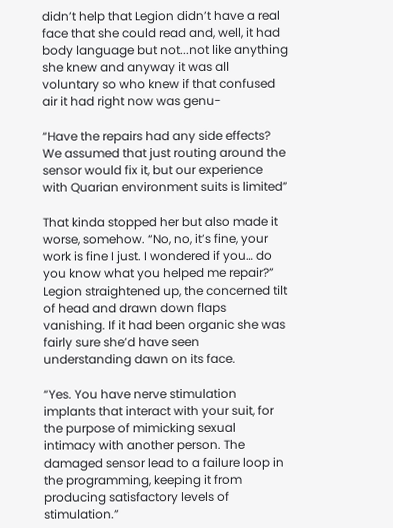didn’t help that Legion didn’t have a real face that she could read and, well, it had body language but not...not like anything she knew and anyway it was all voluntary so who knew if that confused air it had right now was genu-

“Have the repairs had any side effects? We assumed that just routing around the sensor would fix it, but our experience with Quarian environment suits is limited”

That kinda stopped her but also made it worse, somehow. “No, no, it’s fine, your work is fine I just. I wondered if you… do you know what you helped me repair?”
Legion straightened up, the concerned tilt of head and drawn down flaps vanishing. If it had been organic she was fairly sure she’d have seen understanding dawn on its face.

“Yes. You have nerve stimulation implants that interact with your suit, for the purpose of mimicking sexual intimacy with another person. The damaged sensor lead to a failure loop in the programming, keeping it from producing satisfactory levels of stimulation.”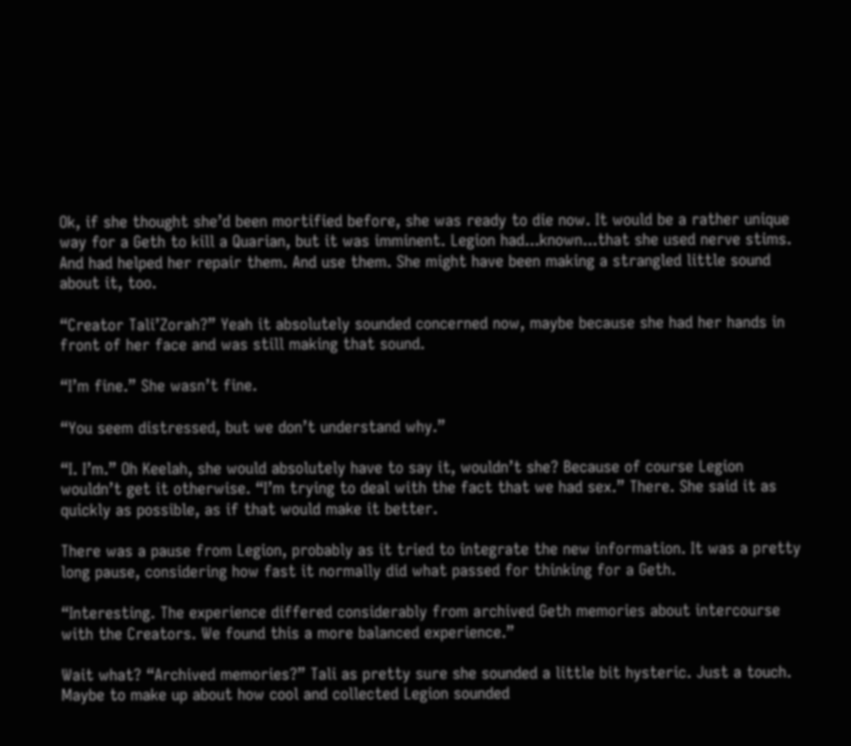Ok, if she thought she’d been mortified before, she was ready to die now. It would be a rather unique way for a Geth to kill a Quarian, but it was imminent. Legion had...known...that she used nerve stims. And had helped her repair them. And use them. She might have been making a strangled little sound about it, too.

“Creator Tali’Zorah?” Yeah it absolutely sounded concerned now, maybe because she had her hands in front of her face and was still making that sound.

“I’m fine.” She wasn’t fine.

“You seem distressed, but we don’t understand why.”

“I. I’m.” Oh Keelah, she would absolutely have to say it, wouldn’t she? Because of course Legion wouldn’t get it otherwise. “I’m trying to deal with the fact that we had sex.” There. She said it as quickly as possible, as if that would make it better.

There was a pause from Legion, probably as it tried to integrate the new information. It was a pretty long pause, considering how fast it normally did what passed for thinking for a Geth.

“Interesting. The experience differed considerably from archived Geth memories about intercourse with the Creators. We found this a more balanced experience.”

Wait what? “Archived memories?” Tali as pretty sure she sounded a little bit hysteric. Just a touch. Maybe to make up about how cool and collected Legion sounded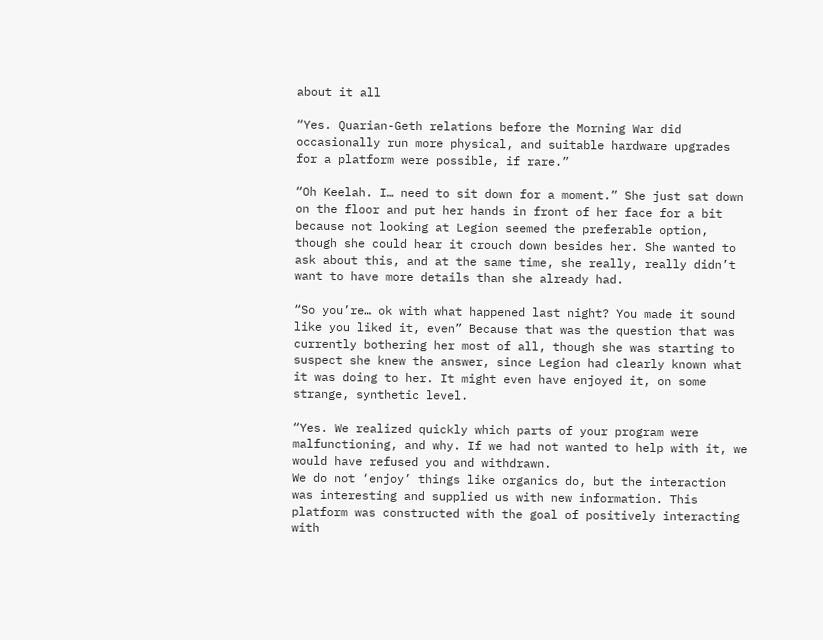about it all

“Yes. Quarian-Geth relations before the Morning War did occasionally run more physical, and suitable hardware upgrades for a platform were possible, if rare.”

“Oh Keelah. I… need to sit down for a moment.” She just sat down on the floor and put her hands in front of her face for a bit because not looking at Legion seemed the preferable option, though she could hear it crouch down besides her. She wanted to ask about this, and at the same time, she really, really didn’t want to have more details than she already had.

“So you’re… ok with what happened last night? You made it sound like you liked it, even” Because that was the question that was currently bothering her most of all, though she was starting to suspect she knew the answer, since Legion had clearly known what it was doing to her. It might even have enjoyed it, on some strange, synthetic level.

“Yes. We realized quickly which parts of your program were malfunctioning, and why. If we had not wanted to help with it, we would have refused you and withdrawn.
We do not ‘enjoy’ things like organics do, but the interaction was interesting and supplied us with new information. This platform was constructed with the goal of positively interacting with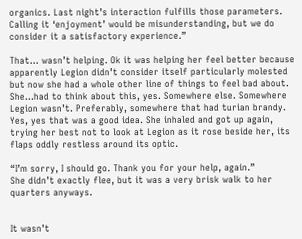organics. Last night’s interaction fulfills those parameters. Calling it ‘enjoyment’ would be misunderstanding, but we do consider it a satisfactory experience.”

That… wasn’t helping. Ok it was helping her feel better because apparently Legion didn’t consider itself particularly molested but now she had a whole other line of things to feel bad about. She...had to think about this, yes. Somewhere else. Somewhere Legion wasn’t. Preferably, somewhere that had turian brandy. Yes, yes that was a good idea. She inhaled and got up again, trying her best not to look at Legion as it rose beside her, its flaps oddly restless around its optic.

“I’m sorry, I should go. Thank you for your help, again.”
She didn’t exactly flee, but it was a very brisk walk to her quarters anyways.


It wasn’t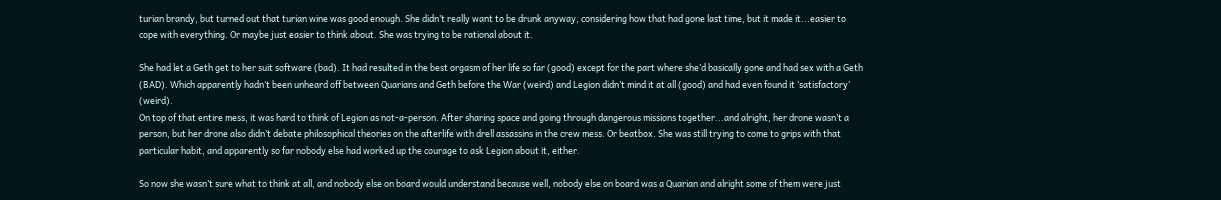turian brandy, but turned out that turian wine was good enough. She didn’t really want to be drunk anyway, considering how that had gone last time, but it made it...easier to cope with everything. Or maybe just easier to think about. She was trying to be rational about it.

She had let a Geth get to her suit software (bad). It had resulted in the best orgasm of her life so far (good) except for the part where she’d basically gone and had sex with a Geth (BAD). Which apparently hadn’t been unheard off between Quarians and Geth before the War (weird) and Legion didn’t mind it at all (good) and had even found it ‘satisfactory’ (weird).
On top of that entire mess, it was hard to think of Legion as not-a-person. After sharing space and going through dangerous missions together...and alright, her drone wasn’t a person, but her drone also didn’t debate philosophical theories on the afterlife with drell assassins in the crew mess. Or beatbox. She was still trying to come to grips with that particular habit, and apparently so far nobody else had worked up the courage to ask Legion about it, either.

So now she wasn’t sure what to think at all, and nobody else on board would understand because well, nobody else on board was a Quarian and alright some of them were just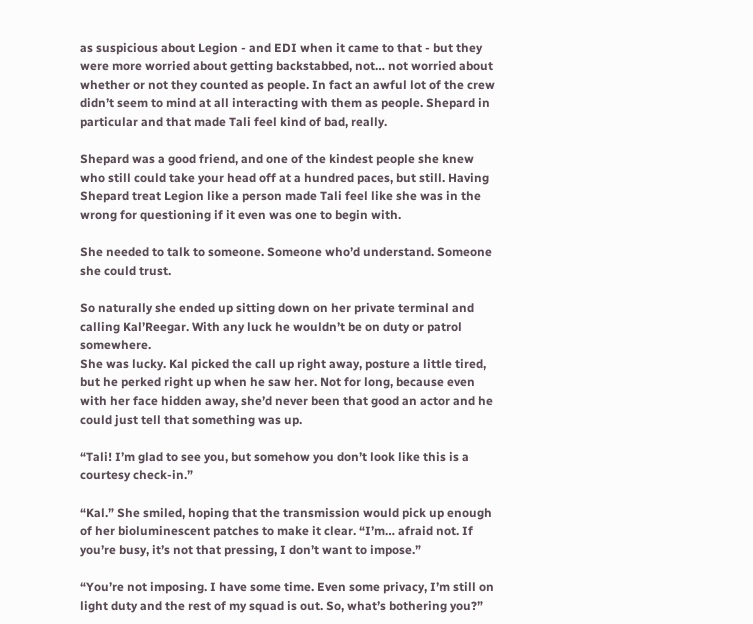as suspicious about Legion - and EDI when it came to that - but they were more worried about getting backstabbed, not… not worried about whether or not they counted as people. In fact an awful lot of the crew didn’t seem to mind at all interacting with them as people. Shepard in particular and that made Tali feel kind of bad, really.

Shepard was a good friend, and one of the kindest people she knew who still could take your head off at a hundred paces, but still. Having Shepard treat Legion like a person made Tali feel like she was in the wrong for questioning if it even was one to begin with.

She needed to talk to someone. Someone who’d understand. Someone she could trust.

So naturally she ended up sitting down on her private terminal and calling Kal’Reegar. With any luck he wouldn’t be on duty or patrol somewhere.
She was lucky. Kal picked the call up right away, posture a little tired, but he perked right up when he saw her. Not for long, because even with her face hidden away, she’d never been that good an actor and he could just tell that something was up.

“Tali! I’m glad to see you, but somehow you don’t look like this is a courtesy check-in.”

“Kal.” She smiled, hoping that the transmission would pick up enough of her bioluminescent patches to make it clear. “I’m… afraid not. If you’re busy, it’s not that pressing, I don’t want to impose.”

“You’re not imposing. I have some time. Even some privacy, I’m still on light duty and the rest of my squad is out. So, what’s bothering you?”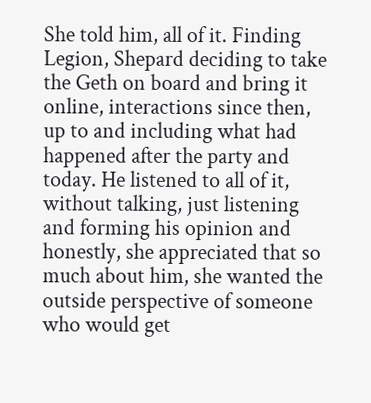She told him, all of it. Finding Legion, Shepard deciding to take the Geth on board and bring it online, interactions since then, up to and including what had happened after the party and today. He listened to all of it, without talking, just listening and forming his opinion and honestly, she appreciated that so much about him, she wanted the outside perspective of someone who would get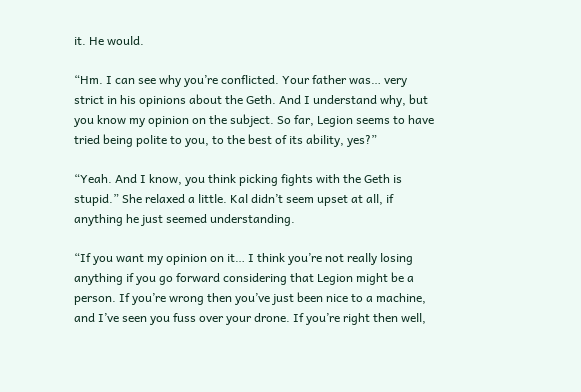it. He would.

“Hm. I can see why you’re conflicted. Your father was… very strict in his opinions about the Geth. And I understand why, but you know my opinion on the subject. So far, Legion seems to have tried being polite to you, to the best of its ability, yes?”

“Yeah. And I know, you think picking fights with the Geth is stupid.” She relaxed a little. Kal didn’t seem upset at all, if anything he just seemed understanding.

“If you want my opinion on it… I think you’re not really losing anything if you go forward considering that Legion might be a person. If you’re wrong then you’ve just been nice to a machine, and I’ve seen you fuss over your drone. If you’re right then well,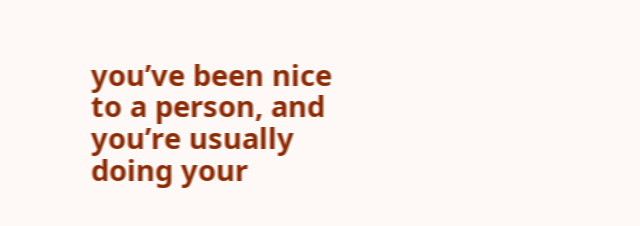you’ve been nice to a person, and you’re usually doing your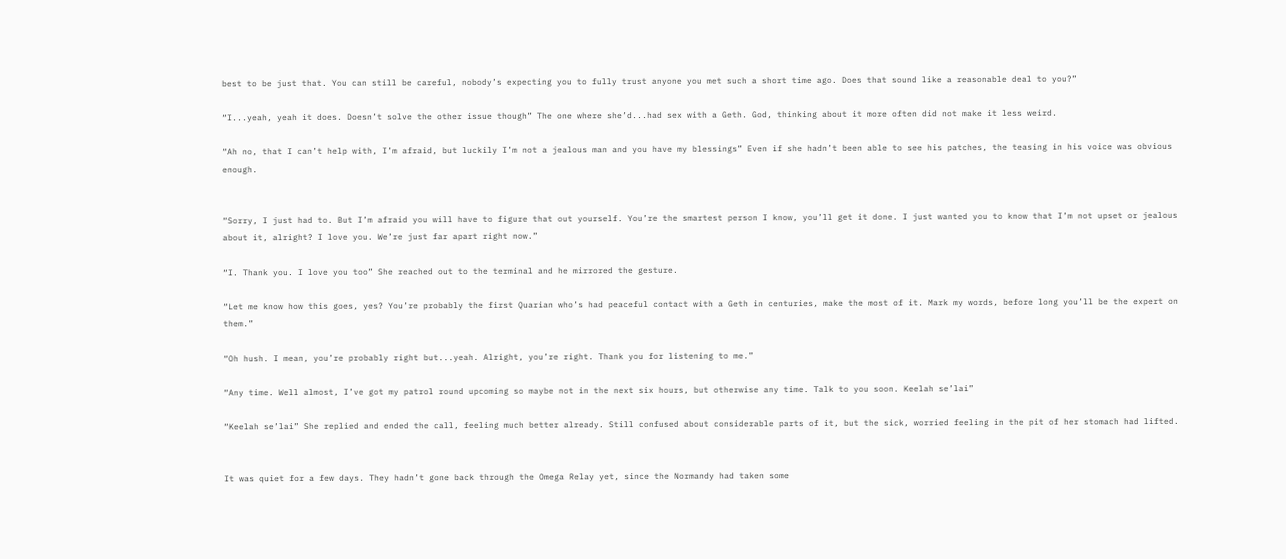best to be just that. You can still be careful, nobody’s expecting you to fully trust anyone you met such a short time ago. Does that sound like a reasonable deal to you?”

“I...yeah, yeah it does. Doesn’t solve the other issue though” The one where she’d...had sex with a Geth. God, thinking about it more often did not make it less weird.

“Ah no, that I can’t help with, I’m afraid, but luckily I’m not a jealous man and you have my blessings” Even if she hadn’t been able to see his patches, the teasing in his voice was obvious enough.


“Sorry, I just had to. But I’m afraid you will have to figure that out yourself. You’re the smartest person I know, you’ll get it done. I just wanted you to know that I’m not upset or jealous about it, alright? I love you. We’re just far apart right now.”

“I. Thank you. I love you too” She reached out to the terminal and he mirrored the gesture.

“Let me know how this goes, yes? You’re probably the first Quarian who’s had peaceful contact with a Geth in centuries, make the most of it. Mark my words, before long you’ll be the expert on them.”

“Oh hush. I mean, you’re probably right but...yeah. Alright, you’re right. Thank you for listening to me.”

“Any time. Well almost, I’ve got my patrol round upcoming so maybe not in the next six hours, but otherwise any time. Talk to you soon. Keelah se’lai”

“Keelah se’lai” She replied and ended the call, feeling much better already. Still confused about considerable parts of it, but the sick, worried feeling in the pit of her stomach had lifted.


It was quiet for a few days. They hadn’t gone back through the Omega Relay yet, since the Normandy had taken some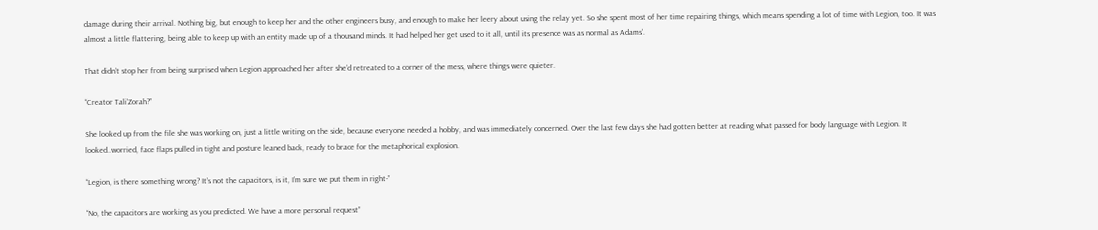damage during their arrival. Nothing big, but enough to keep her and the other engineers busy, and enough to make her leery about using the relay yet. So she spent most of her time repairing things, which means spending a lot of time with Legion, too. It was almost a little flattering, being able to keep up with an entity made up of a thousand minds. It had helped her get used to it all, until its presence was as normal as Adams’.

That didn’t stop her from being surprised when Legion approached her after she’d retreated to a corner of the mess, where things were quieter.

“Creator Tali’Zorah?”

She looked up from the file she was working on, just a little writing on the side, because everyone needed a hobby, and was immediately concerned. Over the last few days she had gotten better at reading what passed for body language with Legion. It looked..worried, face flaps pulled in tight and posture leaned back, ready to brace for the metaphorical explosion.

“Legion, is there something wrong? It’s not the capacitors, is it, I’m sure we put them in right-”

“No, the capacitors are working as you predicted. We have a more personal request”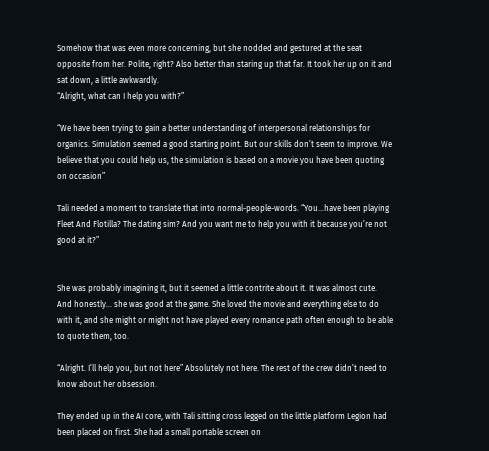Somehow that was even more concerning, but she nodded and gestured at the seat opposite from her. Polite, right? Also better than staring up that far. It took her up on it and sat down, a little awkwardly.
“Alright, what can I help you with?”

“We have been trying to gain a better understanding of interpersonal relationships for organics. Simulation seemed a good starting point. But our skills don’t seem to improve. We believe that you could help us, the simulation is based on a movie you have been quoting on occasion”

Tali needed a moment to translate that into normal-people-words. “You...have been playing Fleet And Flotilla? The dating sim? And you want me to help you with it because you’re not good at it?”


She was probably imagining it, but it seemed a little contrite about it. It was almost cute. And honestly… she was good at the game. She loved the movie and everything else to do with it, and she might or might not have played every romance path often enough to be able to quote them, too.

“Alright. I’ll help you, but not here” Absolutely not here. The rest of the crew didn’t need to know about her obsession.

They ended up in the AI core, with Tali sitting cross legged on the little platform Legion had been placed on first. She had a small portable screen on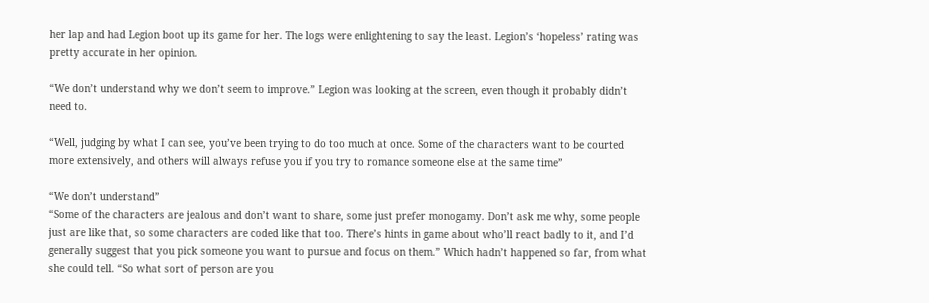her lap and had Legion boot up its game for her. The logs were enlightening to say the least. Legion’s ‘hopeless’ rating was pretty accurate in her opinion.

“We don’t understand why we don’t seem to improve.” Legion was looking at the screen, even though it probably didn’t need to.

“Well, judging by what I can see, you’ve been trying to do too much at once. Some of the characters want to be courted more extensively, and others will always refuse you if you try to romance someone else at the same time”

“We don’t understand”
“Some of the characters are jealous and don’t want to share, some just prefer monogamy. Don’t ask me why, some people just are like that, so some characters are coded like that too. There’s hints in game about who’ll react badly to it, and I’d generally suggest that you pick someone you want to pursue and focus on them.” Which hadn’t happened so far, from what she could tell. “So what sort of person are you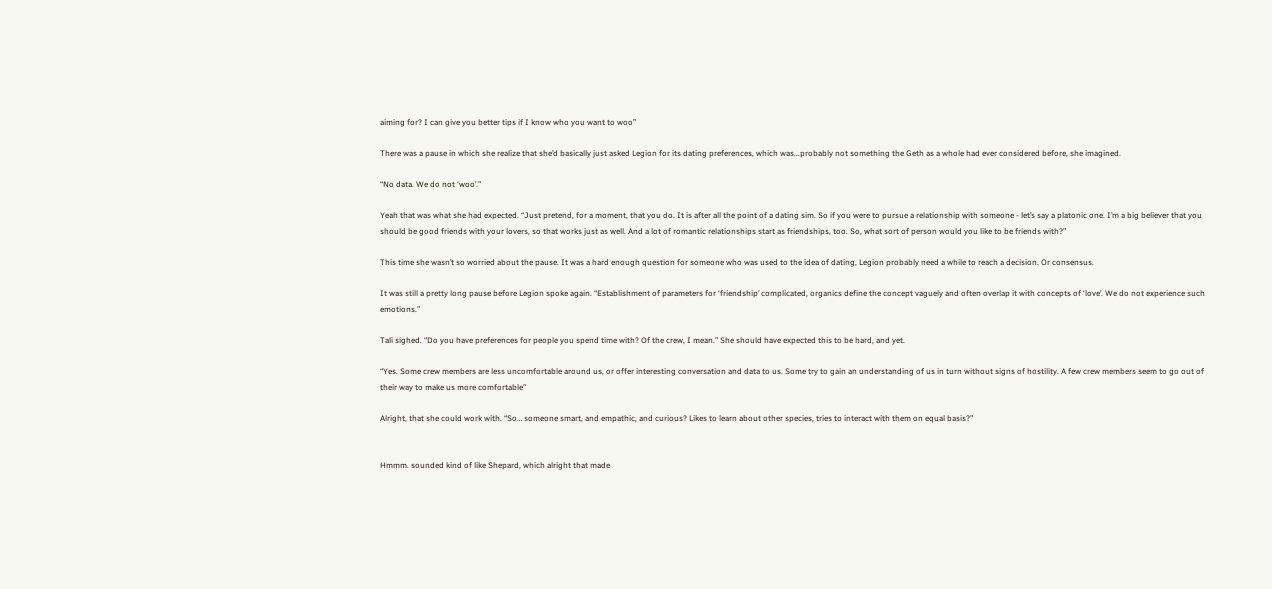aiming for? I can give you better tips if I know who you want to woo”

There was a pause in which she realize that she’d basically just asked Legion for its dating preferences, which was...probably not something the Geth as a whole had ever considered before, she imagined.

“No data. We do not ‘woo’.”

Yeah that was what she had expected. “Just pretend, for a moment, that you do. It is after all the point of a dating sim. So if you were to pursue a relationship with someone - let’s say a platonic one. I’m a big believer that you should be good friends with your lovers, so that works just as well. And a lot of romantic relationships start as friendships, too. So, what sort of person would you like to be friends with?”

This time she wasn’t so worried about the pause. It was a hard enough question for someone who was used to the idea of dating, Legion probably need a while to reach a decision. Or consensus.

It was still a pretty long pause before Legion spoke again. “Establishment of parameters for ‘friendship’ complicated, organics define the concept vaguely and often overlap it with concepts of ‘love’. We do not experience such emotions.”

Tali sighed. “Do you have preferences for people you spend time with? Of the crew, I mean.” She should have expected this to be hard, and yet.

“Yes. Some crew members are less uncomfortable around us, or offer interesting conversation and data to us. Some try to gain an understanding of us in turn without signs of hostility. A few crew members seem to go out of their way to make us more comfortable”

Alright, that she could work with. “So… someone smart, and empathic, and curious? Likes to learn about other species, tries to interact with them on equal basis?”


Hmmm. sounded kind of like Shepard, which alright that made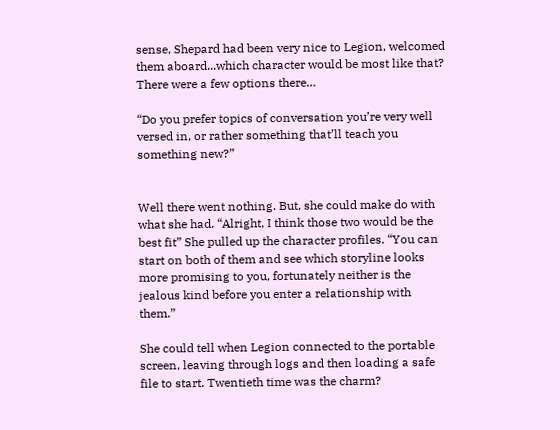sense, Shepard had been very nice to Legion, welcomed them aboard...which character would be most like that? There were a few options there…

“Do you prefer topics of conversation you’re very well versed in, or rather something that’ll teach you something new?”


Well there went nothing. But, she could make do with what she had. “Alright, I think those two would be the best fit” She pulled up the character profiles. “You can start on both of them and see which storyline looks more promising to you, fortunately neither is the jealous kind before you enter a relationship with them.”

She could tell when Legion connected to the portable screen, leaving through logs and then loading a safe file to start. Twentieth time was the charm?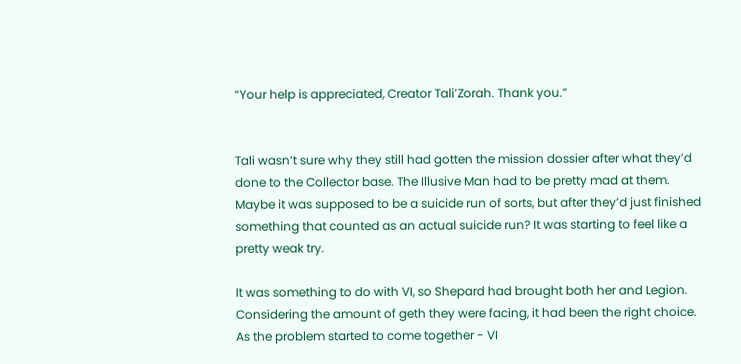“Your help is appreciated, Creator Tali’Zorah. Thank you.”


Tali wasn’t sure why they still had gotten the mission dossier after what they’d done to the Collector base. The Illusive Man had to be pretty mad at them. Maybe it was supposed to be a suicide run of sorts, but after they’d just finished something that counted as an actual suicide run? It was starting to feel like a pretty weak try.

It was something to do with VI, so Shepard had brought both her and Legion. Considering the amount of geth they were facing, it had been the right choice. As the problem started to come together - VI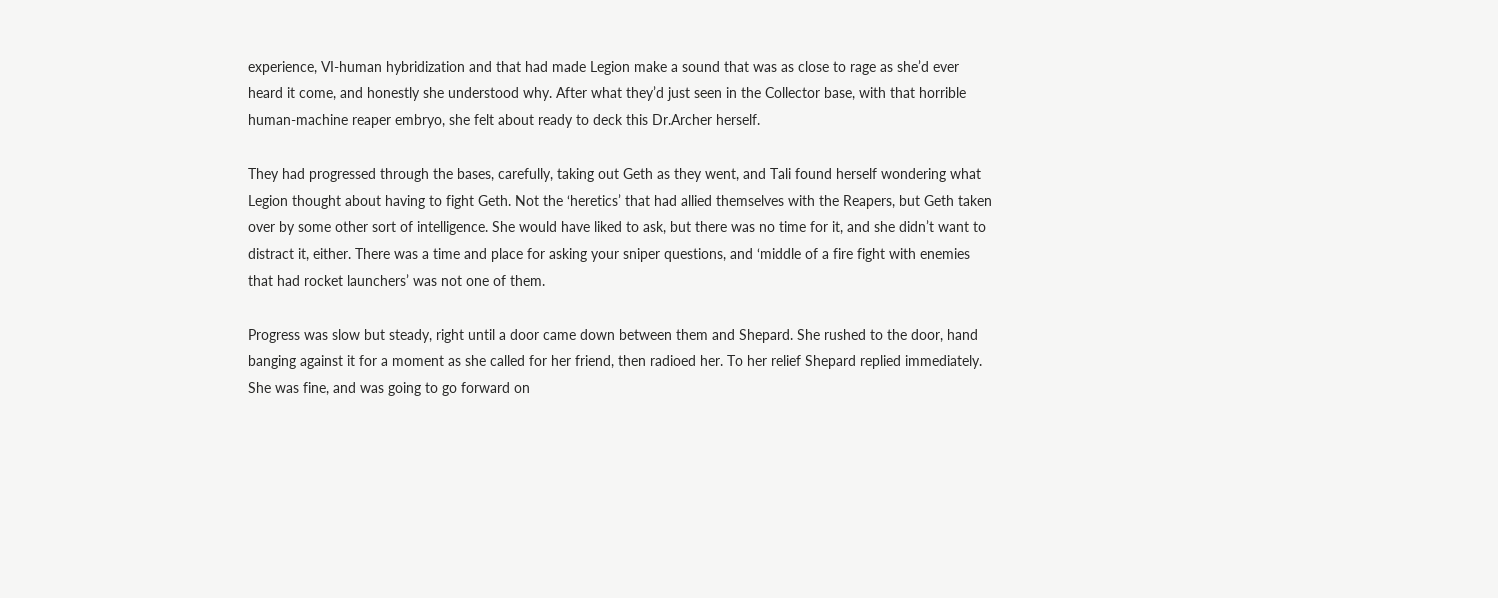experience, VI-human hybridization and that had made Legion make a sound that was as close to rage as she’d ever heard it come, and honestly she understood why. After what they’d just seen in the Collector base, with that horrible human-machine reaper embryo, she felt about ready to deck this Dr.Archer herself.

They had progressed through the bases, carefully, taking out Geth as they went, and Tali found herself wondering what Legion thought about having to fight Geth. Not the ‘heretics’ that had allied themselves with the Reapers, but Geth taken over by some other sort of intelligence. She would have liked to ask, but there was no time for it, and she didn’t want to distract it, either. There was a time and place for asking your sniper questions, and ‘middle of a fire fight with enemies that had rocket launchers’ was not one of them.

Progress was slow but steady, right until a door came down between them and Shepard. She rushed to the door, hand banging against it for a moment as she called for her friend, then radioed her. To her relief Shepard replied immediately. She was fine, and was going to go forward on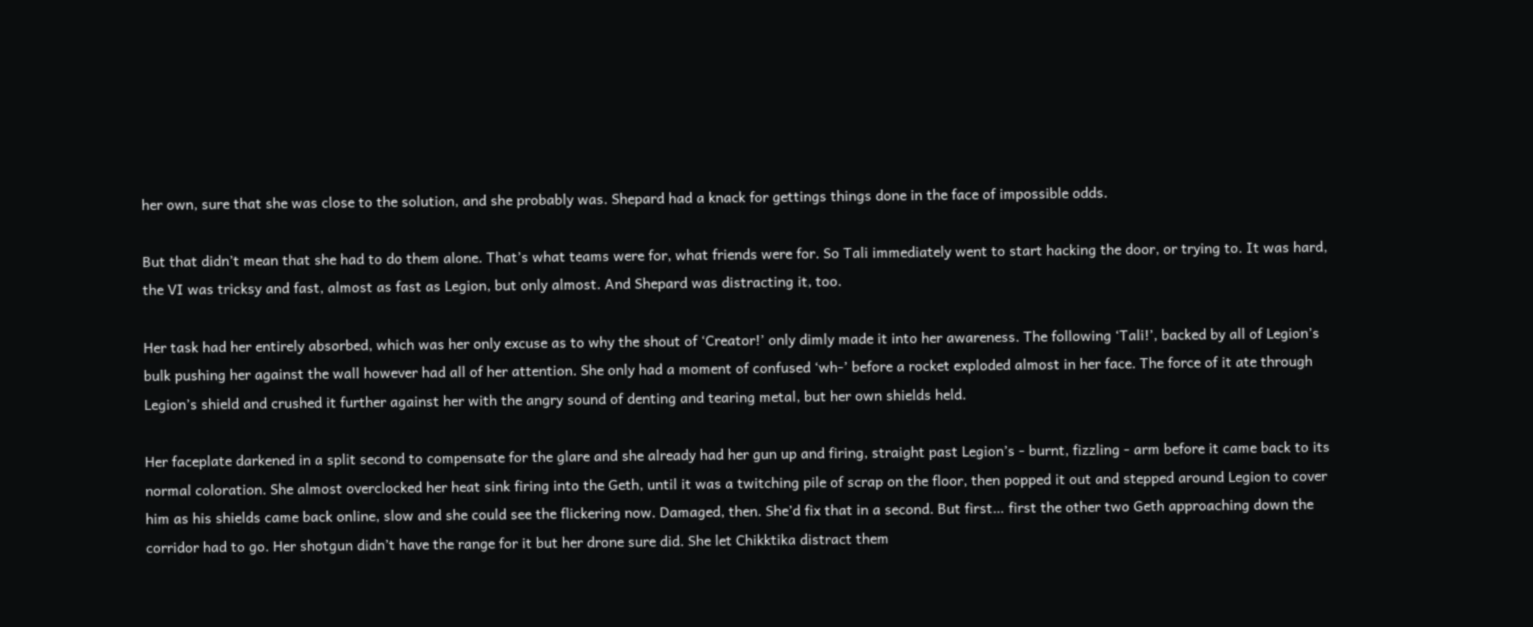her own, sure that she was close to the solution, and she probably was. Shepard had a knack for gettings things done in the face of impossible odds.

But that didn’t mean that she had to do them alone. That’s what teams were for, what friends were for. So Tali immediately went to start hacking the door, or trying to. It was hard, the VI was tricksy and fast, almost as fast as Legion, but only almost. And Shepard was distracting it, too.

Her task had her entirely absorbed, which was her only excuse as to why the shout of ‘Creator!’ only dimly made it into her awareness. The following ‘Tali!’, backed by all of Legion’s bulk pushing her against the wall however had all of her attention. She only had a moment of confused ‘wh-’ before a rocket exploded almost in her face. The force of it ate through Legion’s shield and crushed it further against her with the angry sound of denting and tearing metal, but her own shields held.

Her faceplate darkened in a split second to compensate for the glare and she already had her gun up and firing, straight past Legion’s - burnt, fizzling - arm before it came back to its normal coloration. She almost overclocked her heat sink firing into the Geth, until it was a twitching pile of scrap on the floor, then popped it out and stepped around Legion to cover him as his shields came back online, slow and she could see the flickering now. Damaged, then. She’d fix that in a second. But first… first the other two Geth approaching down the corridor had to go. Her shotgun didn’t have the range for it but her drone sure did. She let Chikktika distract them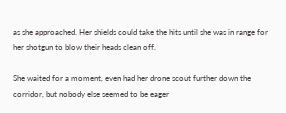as she approached. Her shields could take the hits until she was in range for her shotgun to blow their heads clean off.

She waited for a moment, even had her drone scout further down the corridor, but nobody else seemed to be eager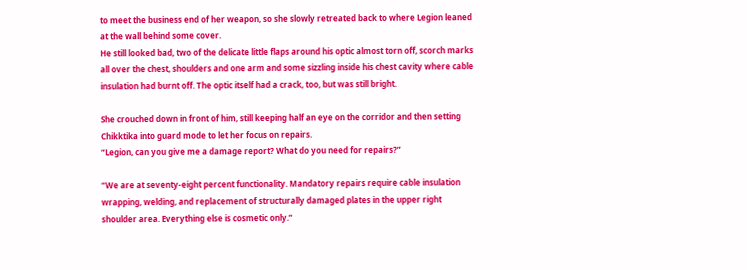to meet the business end of her weapon, so she slowly retreated back to where Legion leaned at the wall behind some cover.
He still looked bad, two of the delicate little flaps around his optic almost torn off, scorch marks all over the chest, shoulders and one arm and some sizzling inside his chest cavity where cable insulation had burnt off. The optic itself had a crack, too, but was still bright.

She crouched down in front of him, still keeping half an eye on the corridor and then setting Chikktika into guard mode to let her focus on repairs.
“Legion, can you give me a damage report? What do you need for repairs?”

“We are at seventy-eight percent functionality. Mandatory repairs require cable insulation wrapping, welding, and replacement of structurally damaged plates in the upper right shoulder area. Everything else is cosmetic only.”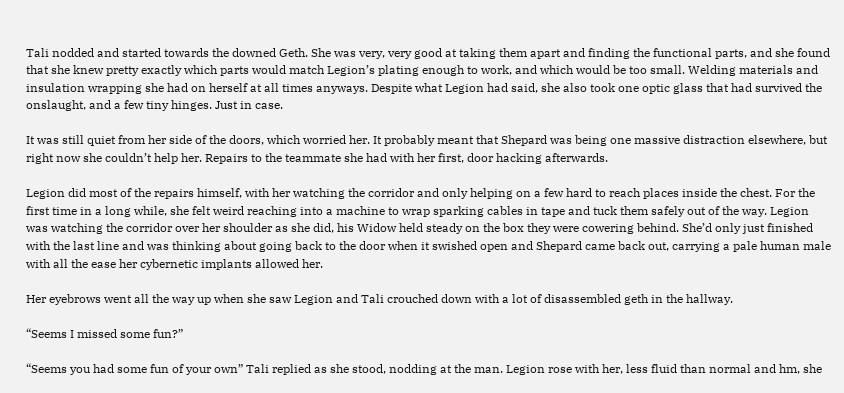Tali nodded and started towards the downed Geth. She was very, very good at taking them apart and finding the functional parts, and she found that she knew pretty exactly which parts would match Legion’s plating enough to work, and which would be too small. Welding materials and insulation wrapping she had on herself at all times anyways. Despite what Legion had said, she also took one optic glass that had survived the onslaught, and a few tiny hinges. Just in case.

It was still quiet from her side of the doors, which worried her. It probably meant that Shepard was being one massive distraction elsewhere, but right now she couldn’t help her. Repairs to the teammate she had with her first, door hacking afterwards.

Legion did most of the repairs himself, with her watching the corridor and only helping on a few hard to reach places inside the chest. For the first time in a long while, she felt weird reaching into a machine to wrap sparking cables in tape and tuck them safely out of the way. Legion was watching the corridor over her shoulder as she did, his Widow held steady on the box they were cowering behind. She’d only just finished with the last line and was thinking about going back to the door when it swished open and Shepard came back out, carrying a pale human male with all the ease her cybernetic implants allowed her.

Her eyebrows went all the way up when she saw Legion and Tali crouched down with a lot of disassembled geth in the hallway.

“Seems I missed some fun?”

“Seems you had some fun of your own” Tali replied as she stood, nodding at the man. Legion rose with her, less fluid than normal and hm, she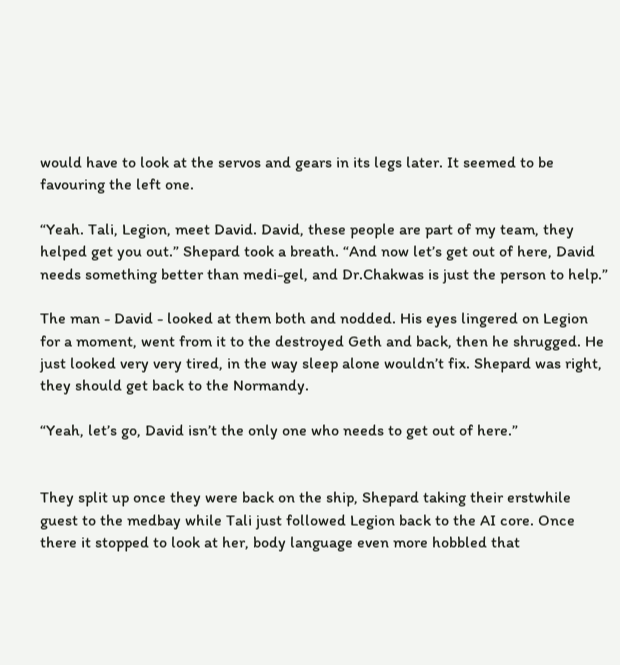would have to look at the servos and gears in its legs later. It seemed to be favouring the left one.

“Yeah. Tali, Legion, meet David. David, these people are part of my team, they helped get you out.” Shepard took a breath. “And now let’s get out of here, David needs something better than medi-gel, and Dr.Chakwas is just the person to help.”

The man - David - looked at them both and nodded. His eyes lingered on Legion for a moment, went from it to the destroyed Geth and back, then he shrugged. He just looked very very tired, in the way sleep alone wouldn’t fix. Shepard was right, they should get back to the Normandy.

“Yeah, let’s go, David isn’t the only one who needs to get out of here.”


They split up once they were back on the ship, Shepard taking their erstwhile guest to the medbay while Tali just followed Legion back to the AI core. Once there it stopped to look at her, body language even more hobbled that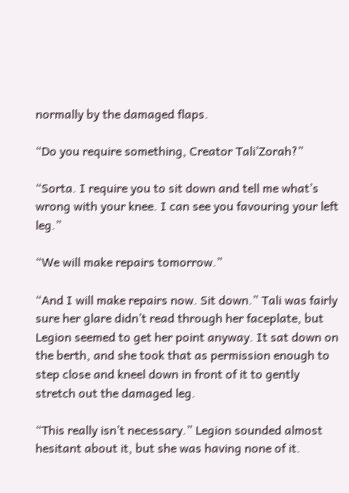normally by the damaged flaps.

“Do you require something, Creator Tali’Zorah?”

“Sorta. I require you to sit down and tell me what’s wrong with your knee. I can see you favouring your left leg.”

“We will make repairs tomorrow.”

“And I will make repairs now. Sit down.” Tali was fairly sure her glare didn’t read through her faceplate, but Legion seemed to get her point anyway. It sat down on the berth, and she took that as permission enough to step close and kneel down in front of it to gently stretch out the damaged leg.

“This really isn’t necessary.” Legion sounded almost hesitant about it, but she was having none of it.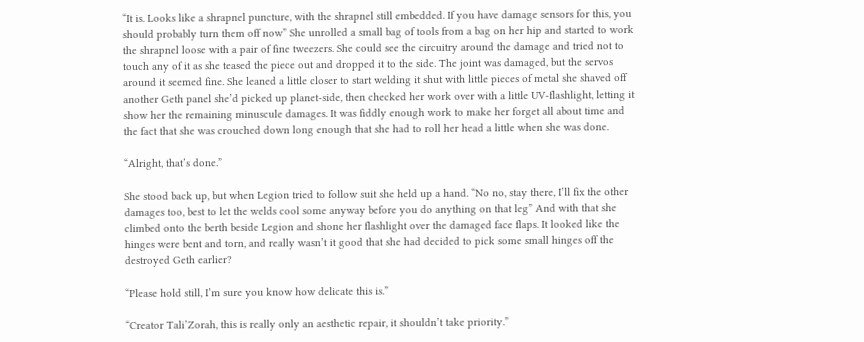“It is. Looks like a shrapnel puncture, with the shrapnel still embedded. If you have damage sensors for this, you should probably turn them off now” She unrolled a small bag of tools from a bag on her hip and started to work the shrapnel loose with a pair of fine tweezers. She could see the circuitry around the damage and tried not to touch any of it as she teased the piece out and dropped it to the side. The joint was damaged, but the servos around it seemed fine. She leaned a little closer to start welding it shut with little pieces of metal she shaved off another Geth panel she’d picked up planet-side, then checked her work over with a little UV-flashlight, letting it show her the remaining minuscule damages. It was fiddly enough work to make her forget all about time and the fact that she was crouched down long enough that she had to roll her head a little when she was done.

“Alright, that’s done.”

She stood back up, but when Legion tried to follow suit she held up a hand. “No no, stay there, I’ll fix the other damages too, best to let the welds cool some anyway before you do anything on that leg” And with that she climbed onto the berth beside Legion and shone her flashlight over the damaged face flaps. It looked like the hinges were bent and torn, and really wasn’t it good that she had decided to pick some small hinges off the destroyed Geth earlier?

“Please hold still, I’m sure you know how delicate this is.”

“Creator Tali’Zorah, this is really only an aesthetic repair, it shouldn’t take priority.”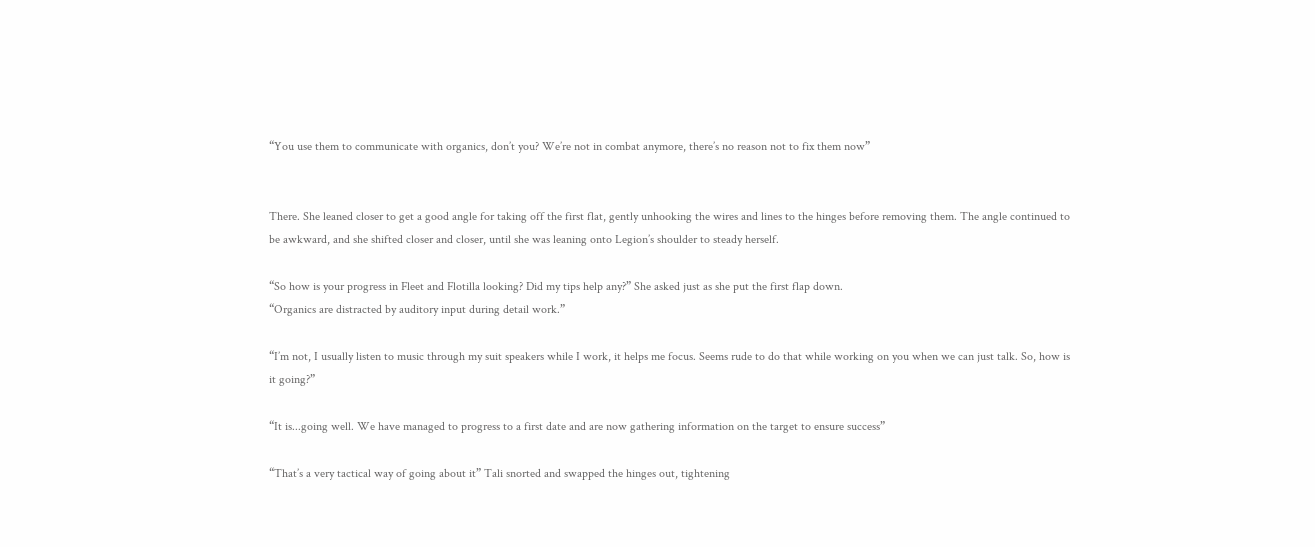“You use them to communicate with organics, don’t you? We’re not in combat anymore, there’s no reason not to fix them now”


There. She leaned closer to get a good angle for taking off the first flat, gently unhooking the wires and lines to the hinges before removing them. The angle continued to be awkward, and she shifted closer and closer, until she was leaning onto Legion’s shoulder to steady herself.

“So how is your progress in Fleet and Flotilla looking? Did my tips help any?” She asked just as she put the first flap down.
“Organics are distracted by auditory input during detail work.”

“I’m not, I usually listen to music through my suit speakers while I work, it helps me focus. Seems rude to do that while working on you when we can just talk. So, how is it going?”

“It is...going well. We have managed to progress to a first date and are now gathering information on the target to ensure success”

“That’s a very tactical way of going about it” Tali snorted and swapped the hinges out, tightening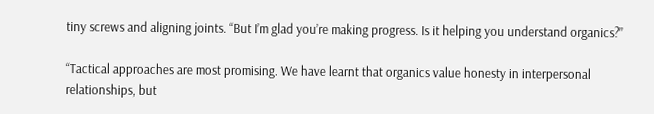tiny screws and aligning joints. “But I’m glad you’re making progress. Is it helping you understand organics?”

“Tactical approaches are most promising. We have learnt that organics value honesty in interpersonal relationships, but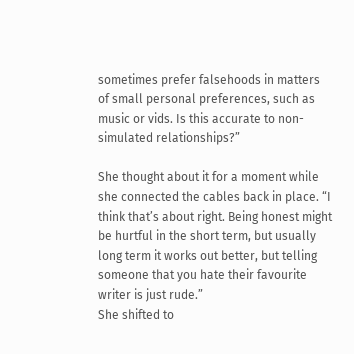sometimes prefer falsehoods in matters of small personal preferences, such as music or vids. Is this accurate to non-simulated relationships?”

She thought about it for a moment while she connected the cables back in place. “I think that’s about right. Being honest might be hurtful in the short term, but usually long term it works out better, but telling someone that you hate their favourite writer is just rude.”
She shifted to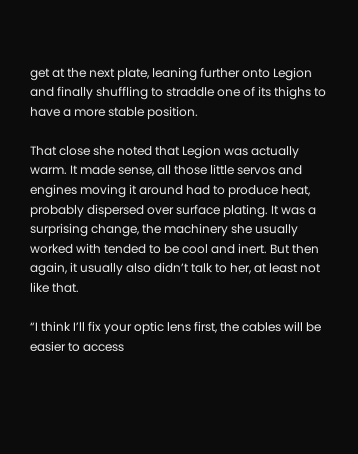get at the next plate, leaning further onto Legion and finally shuffling to straddle one of its thighs to have a more stable position.

That close she noted that Legion was actually warm. It made sense, all those little servos and engines moving it around had to produce heat, probably dispersed over surface plating. It was a surprising change, the machinery she usually worked with tended to be cool and inert. But then again, it usually also didn’t talk to her, at least not like that.

“I think I’ll fix your optic lens first, the cables will be easier to access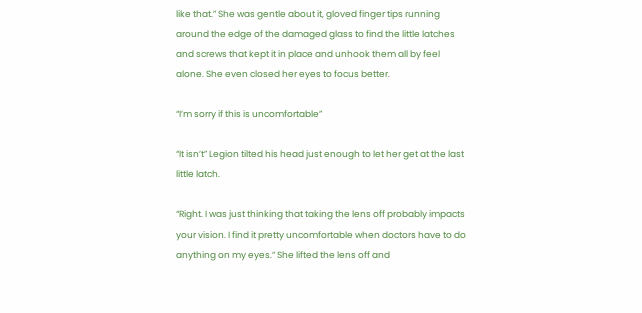like that.” She was gentle about it, gloved finger tips running around the edge of the damaged glass to find the little latches and screws that kept it in place and unhook them all by feel alone. She even closed her eyes to focus better.

“I’m sorry if this is uncomfortable”

“It isn’t” Legion tilted his head just enough to let her get at the last little latch.

“Right. I was just thinking that taking the lens off probably impacts your vision. I find it pretty uncomfortable when doctors have to do anything on my eyes.” She lifted the lens off and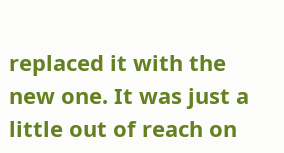replaced it with the new one. It was just a little out of reach on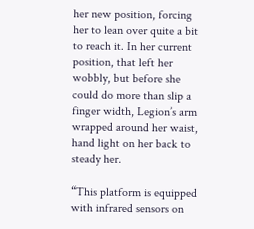her new position, forcing her to lean over quite a bit to reach it. In her current position, that left her wobbly, but before she could do more than slip a finger width, Legion’s arm wrapped around her waist, hand light on her back to steady her.

“This platform is equipped with infrared sensors on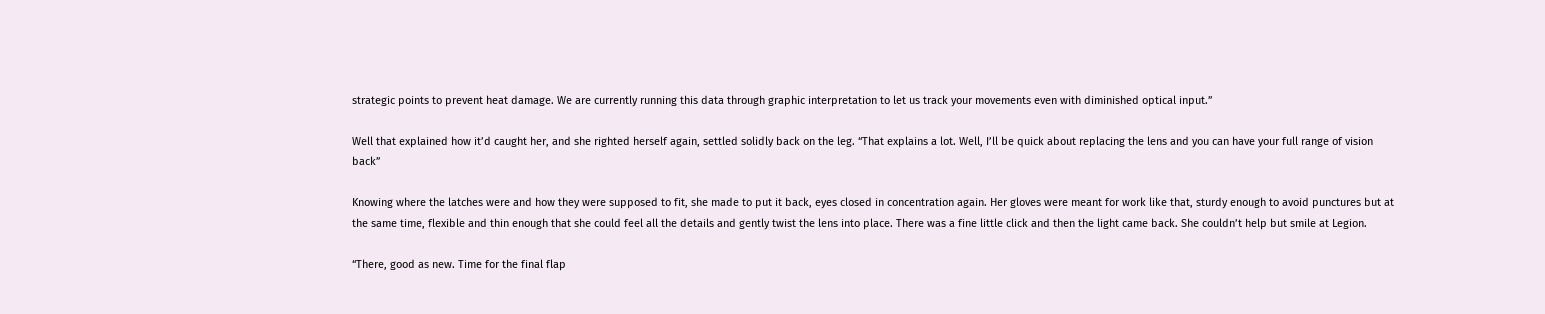strategic points to prevent heat damage. We are currently running this data through graphic interpretation to let us track your movements even with diminished optical input.”

Well that explained how it’d caught her, and she righted herself again, settled solidly back on the leg. “That explains a lot. Well, I’ll be quick about replacing the lens and you can have your full range of vision back”

Knowing where the latches were and how they were supposed to fit, she made to put it back, eyes closed in concentration again. Her gloves were meant for work like that, sturdy enough to avoid punctures but at the same time, flexible and thin enough that she could feel all the details and gently twist the lens into place. There was a fine little click and then the light came back. She couldn’t help but smile at Legion.

“There, good as new. Time for the final flap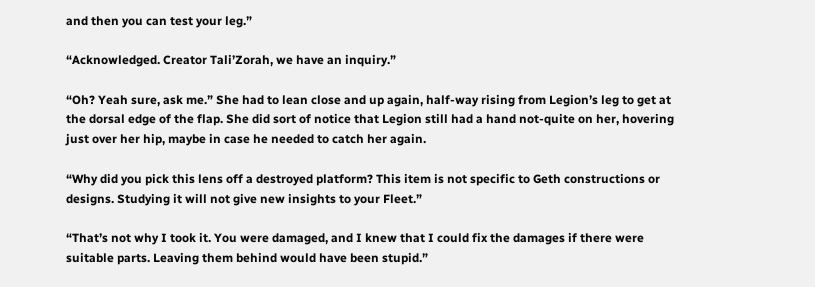and then you can test your leg.”

“Acknowledged. Creator Tali’Zorah, we have an inquiry.”

“Oh? Yeah sure, ask me.” She had to lean close and up again, half-way rising from Legion’s leg to get at the dorsal edge of the flap. She did sort of notice that Legion still had a hand not-quite on her, hovering just over her hip, maybe in case he needed to catch her again.

“Why did you pick this lens off a destroyed platform? This item is not specific to Geth constructions or designs. Studying it will not give new insights to your Fleet.”

“That’s not why I took it. You were damaged, and I knew that I could fix the damages if there were suitable parts. Leaving them behind would have been stupid.”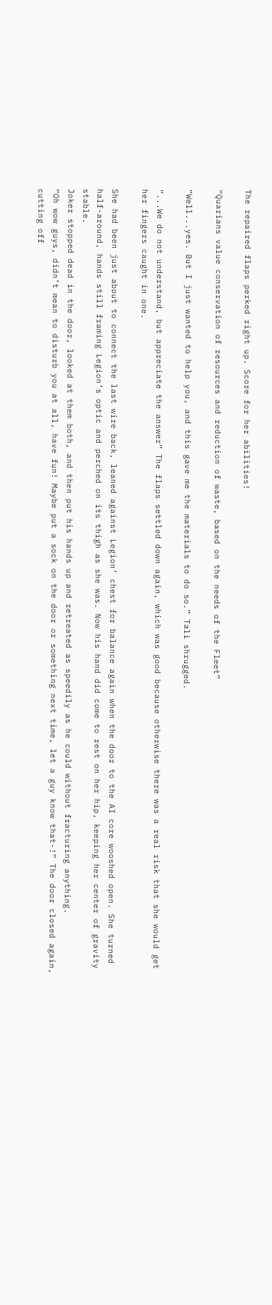The repaired flaps perked right up. Score for her abilities!

“Quarians value conservation of resources and reduction of waste, based on the needs of the Fleet”

“Well...yes. But I just wanted to help you, and this gave me the materials to do so.” Tali shrugged.

“...We do not understand, but appreciate the answer” The flaps settled down again, which was good because otherwise there was a real risk that she would get her fingers caught in one.

She had been just about to connect the last wire back, leaned against Legion’ chest for balance again when the door to the AI core wooshed open. She turned half-around, hands still framing Legion’s optic and perched on its thigh as she was. Now his hand did come to rest on her hip, keeping her center of gravity stable.
Joker stopped dead in the door, looked at them both, and then put his hands up and retreated as speedily as he could without fracturing anything.
“Oh wow guys, didn’t mean to disturb you at all, have fun! Maybe put a sock on the door or something next time, let a guy know that-!” The door closed again, cutting off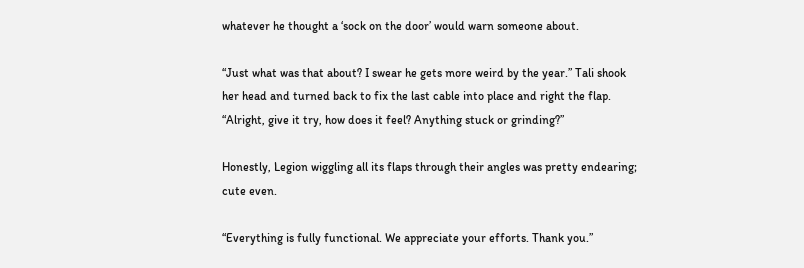whatever he thought a ‘sock on the door’ would warn someone about.

“Just what was that about? I swear he gets more weird by the year.” Tali shook her head and turned back to fix the last cable into place and right the flap. “Alright, give it try, how does it feel? Anything stuck or grinding?”

Honestly, Legion wiggling all its flaps through their angles was pretty endearing; cute even.

“Everything is fully functional. We appreciate your efforts. Thank you.”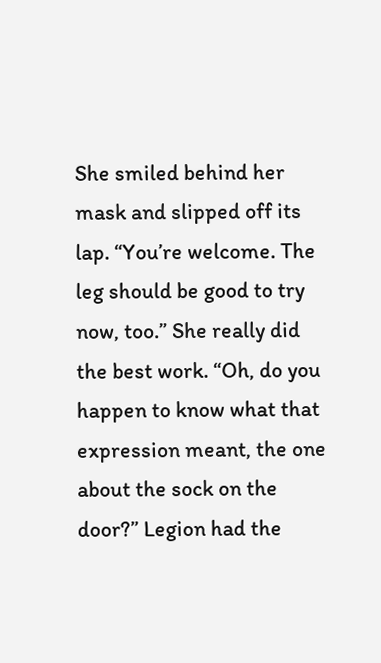She smiled behind her mask and slipped off its lap. “You’re welcome. The leg should be good to try now, too.” She really did the best work. “Oh, do you happen to know what that expression meant, the one about the sock on the door?” Legion had the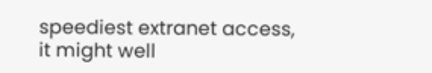speediest extranet access, it might well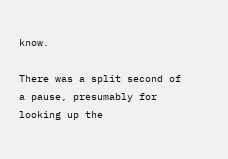know.

There was a split second of a pause, presumably for looking up the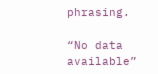phrasing.

“No data available”